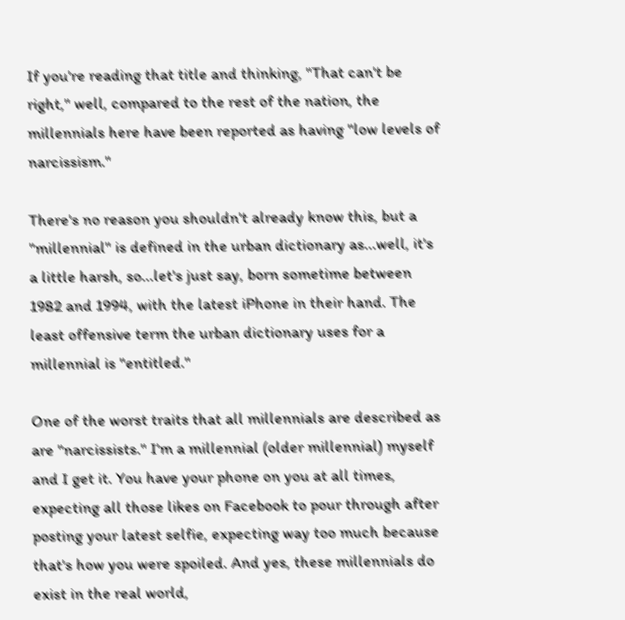If you're reading that title and thinking, "That can't be right," well, compared to the rest of the nation, the millennials here have been reported as having "low levels of narcissism."

There's no reason you shouldn't already know this, but a "millennial" is defined in the urban dictionary as...well, it's a little harsh, so...let's just say, born sometime between 1982 and 1994, with the latest iPhone in their hand. The least offensive term the urban dictionary uses for a millennial is "entitled."

One of the worst traits that all millennials are described as are "narcissists." I'm a millennial (older millennial) myself and I get it. You have your phone on you at all times, expecting all those likes on Facebook to pour through after posting your latest selfie, expecting way too much because that's how you were spoiled. And yes, these millennials do exist in the real world,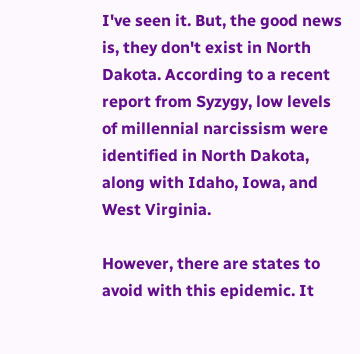I've seen it. But, the good news is, they don't exist in North Dakota. According to a recent report from Syzygy, low levels of millennial narcissism were identified in North Dakota, along with Idaho, Iowa, and West Virginia.

However, there are states to avoid with this epidemic. It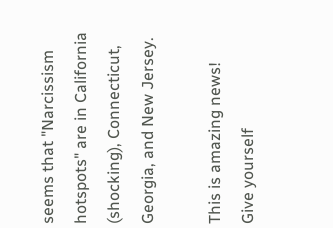seems that "Narcissism hotspots" are in California (shocking), Connecticut, Georgia, and New Jersey.

This is amazing news! Give yourself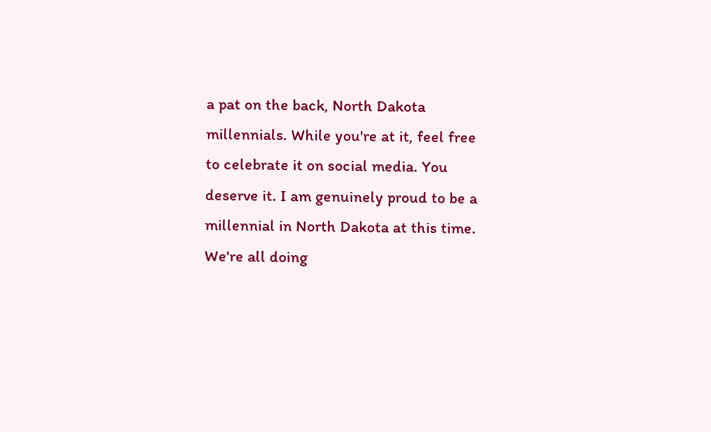a pat on the back, North Dakota millennials. While you're at it, feel free to celebrate it on social media. You deserve it. I am genuinely proud to be a millennial in North Dakota at this time. We're all doing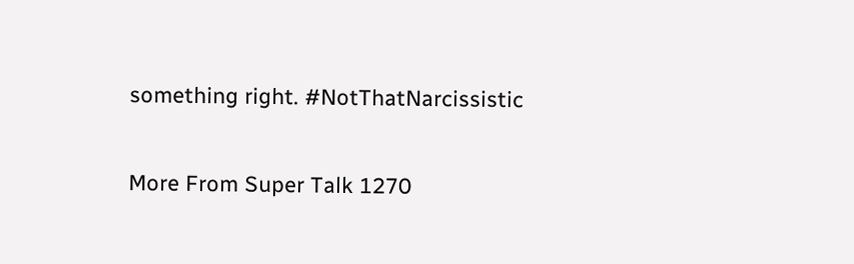something right. #NotThatNarcissistic

More From Super Talk 1270